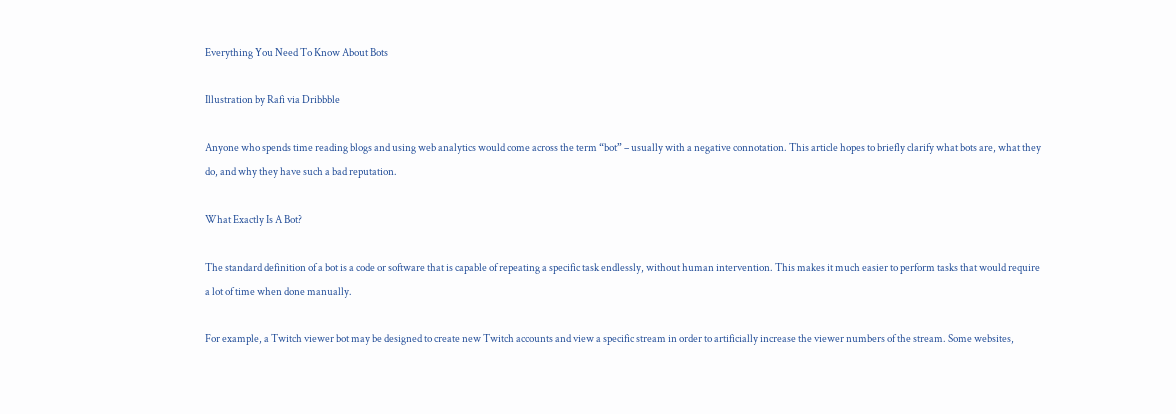Everything You Need To Know About Bots

Illustration by Rafi via Dribbble

Anyone who spends time reading blogs and using web analytics would come across the term “bot” – usually with a negative connotation. This article hopes to briefly clarify what bots are, what they do, and why they have such a bad reputation.

What Exactly Is A Bot?

The standard definition of a bot is a code or software that is capable of repeating a specific task endlessly, without human intervention. This makes it much easier to perform tasks that would require a lot of time when done manually.

For example, a Twitch viewer bot may be designed to create new Twitch accounts and view a specific stream in order to artificially increase the viewer numbers of the stream. Some websites,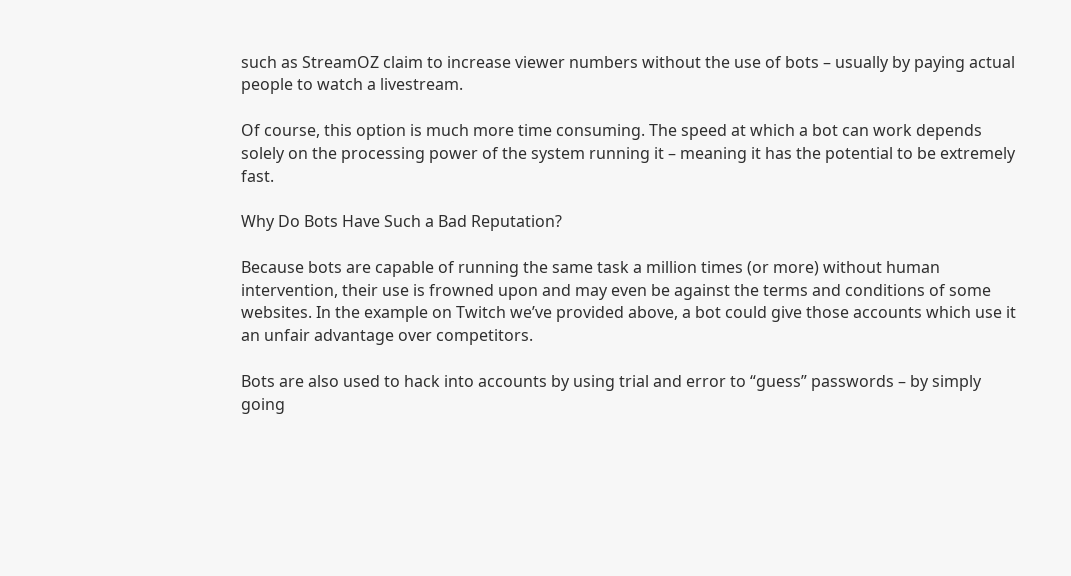such as StreamOZ claim to increase viewer numbers without the use of bots – usually by paying actual people to watch a livestream.

Of course, this option is much more time consuming. The speed at which a bot can work depends solely on the processing power of the system running it – meaning it has the potential to be extremely fast.

Why Do Bots Have Such a Bad Reputation?

Because bots are capable of running the same task a million times (or more) without human intervention, their use is frowned upon and may even be against the terms and conditions of some websites. In the example on Twitch we’ve provided above, a bot could give those accounts which use it an unfair advantage over competitors.

Bots are also used to hack into accounts by using trial and error to “guess” passwords – by simply going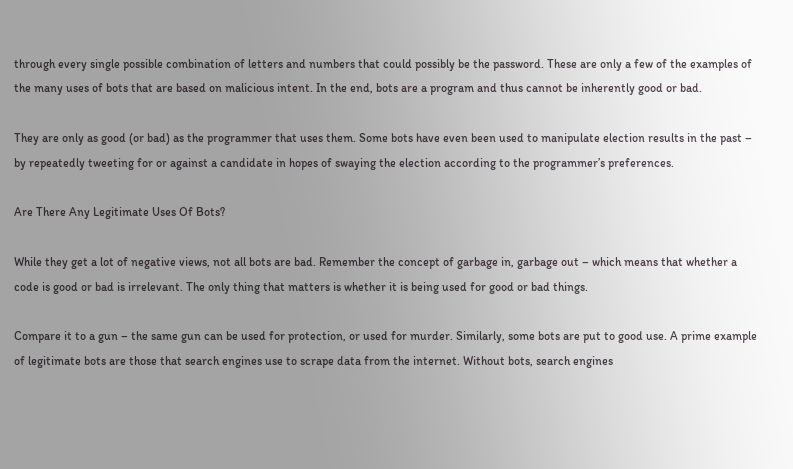through every single possible combination of letters and numbers that could possibly be the password. These are only a few of the examples of the many uses of bots that are based on malicious intent. In the end, bots are a program and thus cannot be inherently good or bad.

They are only as good (or bad) as the programmer that uses them. Some bots have even been used to manipulate election results in the past – by repeatedly tweeting for or against a candidate in hopes of swaying the election according to the programmer’s preferences.

Are There Any Legitimate Uses Of Bots?

While they get a lot of negative views, not all bots are bad. Remember the concept of garbage in, garbage out – which means that whether a code is good or bad is irrelevant. The only thing that matters is whether it is being used for good or bad things.

Compare it to a gun – the same gun can be used for protection, or used for murder. Similarly, some bots are put to good use. A prime example of legitimate bots are those that search engines use to scrape data from the internet. Without bots, search engines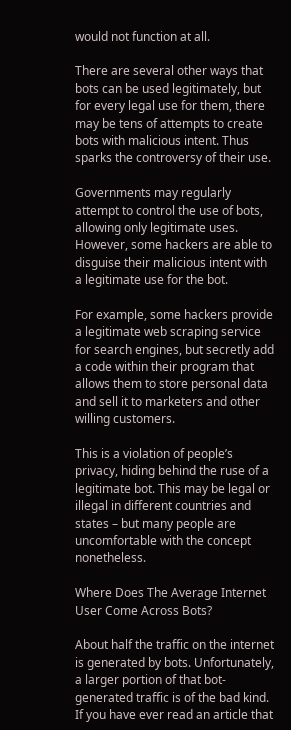would not function at all.

There are several other ways that bots can be used legitimately, but for every legal use for them, there may be tens of attempts to create bots with malicious intent. Thus sparks the controversy of their use.

Governments may regularly attempt to control the use of bots, allowing only legitimate uses. However, some hackers are able to disguise their malicious intent with a legitimate use for the bot.

For example, some hackers provide a legitimate web scraping service for search engines, but secretly add a code within their program that allows them to store personal data and sell it to marketers and other willing customers.

This is a violation of people’s privacy, hiding behind the ruse of a legitimate bot. This may be legal or illegal in different countries and states – but many people are uncomfortable with the concept nonetheless.

Where Does The Average Internet User Come Across Bots?

About half the traffic on the internet is generated by bots. Unfortunately, a larger portion of that bot-generated traffic is of the bad kind. If you have ever read an article that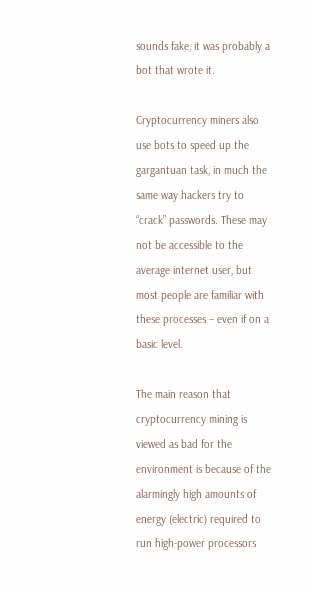sounds fake, it was probably a bot that wrote it.

Cryptocurrency miners also use bots to speed up the gargantuan task, in much the same way hackers try to “crack” passwords. These may not be accessible to the average internet user, but most people are familiar with these processes – even if on a basic level.

The main reason that cryptocurrency mining is viewed as bad for the environment is because of the alarmingly high amounts of energy (electric) required to run high-power processors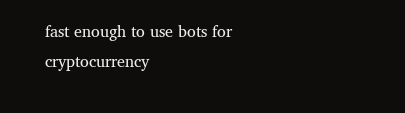fast enough to use bots for cryptocurrency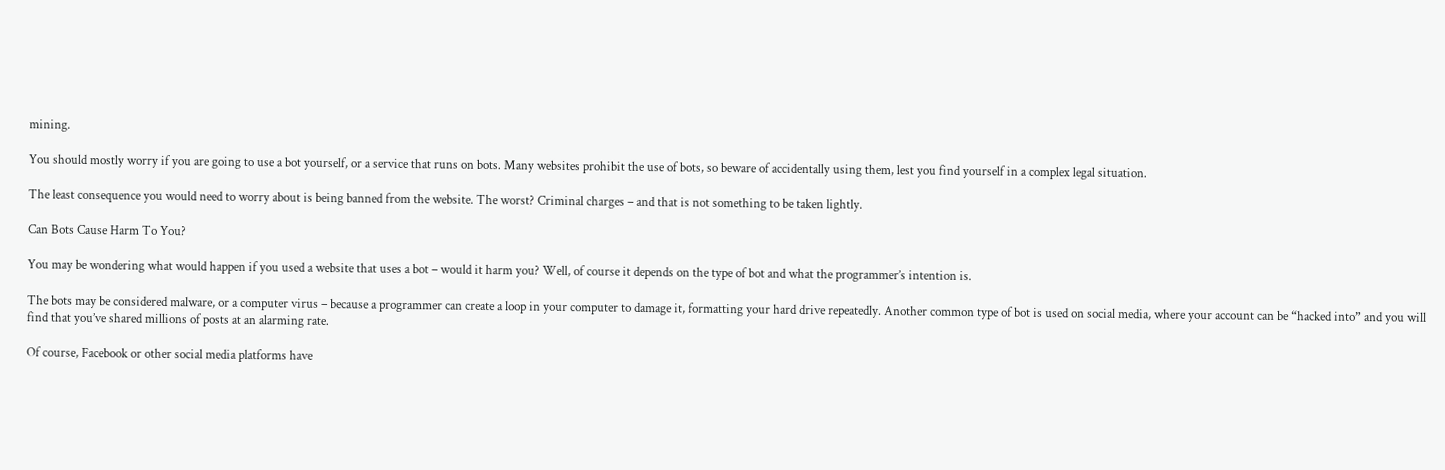mining.

You should mostly worry if you are going to use a bot yourself, or a service that runs on bots. Many websites prohibit the use of bots, so beware of accidentally using them, lest you find yourself in a complex legal situation.

The least consequence you would need to worry about is being banned from the website. The worst? Criminal charges – and that is not something to be taken lightly.

Can Bots Cause Harm To You?

You may be wondering what would happen if you used a website that uses a bot – would it harm you? Well, of course it depends on the type of bot and what the programmer’s intention is.

The bots may be considered malware, or a computer virus – because a programmer can create a loop in your computer to damage it, formatting your hard drive repeatedly. Another common type of bot is used on social media, where your account can be “hacked into” and you will find that you’ve shared millions of posts at an alarming rate.

Of course, Facebook or other social media platforms have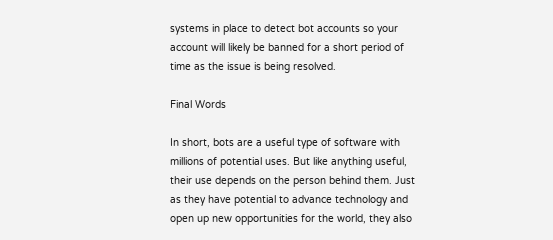systems in place to detect bot accounts so your account will likely be banned for a short period of time as the issue is being resolved.

Final Words

In short, bots are a useful type of software with millions of potential uses. But like anything useful, their use depends on the person behind them. Just as they have potential to advance technology and open up new opportunities for the world, they also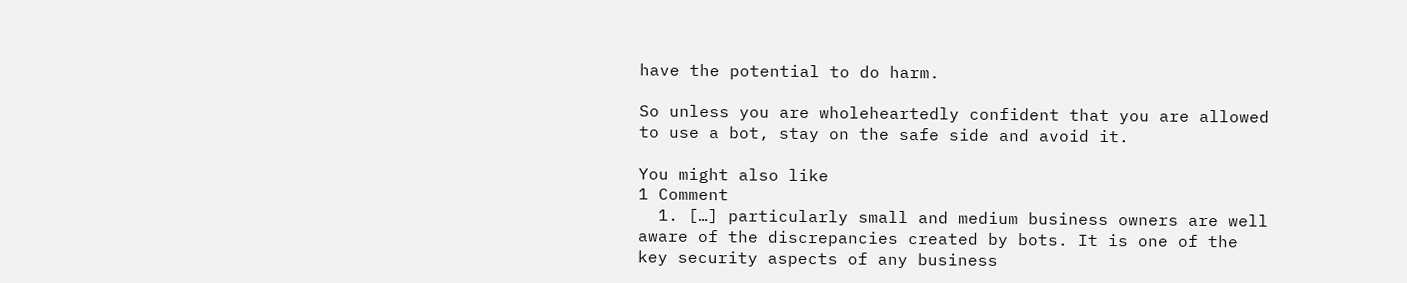have the potential to do harm.

So unless you are wholeheartedly confident that you are allowed to use a bot, stay on the safe side and avoid it.

You might also like
1 Comment
  1. […] particularly small and medium business owners are well aware of the discrepancies created by bots. It is one of the key security aspects of any business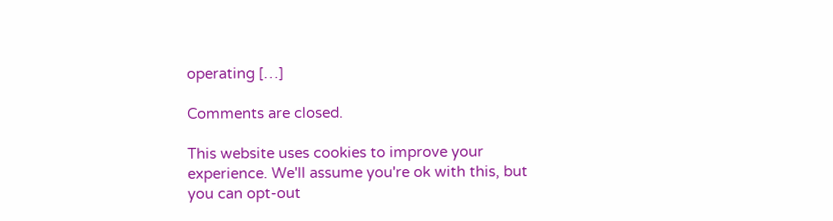operating […]

Comments are closed.

This website uses cookies to improve your experience. We'll assume you're ok with this, but you can opt-out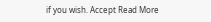if you wish. Accept Read More